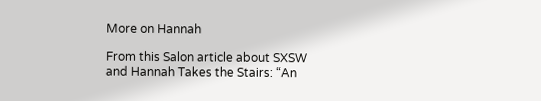More on Hannah

From this Salon article about SXSW and Hannah Takes the Stairs: “An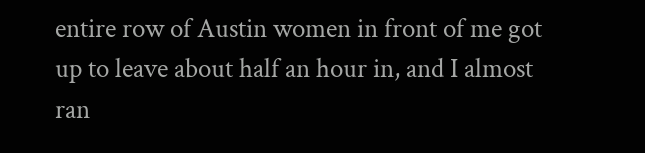entire row of Austin women in front of me got up to leave about half an hour in, and I almost ran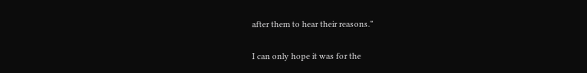after them to hear their reasons.”

I can only hope it was for the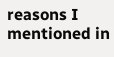reasons I mentioned in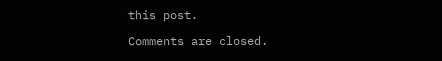this post.

Comments are closed.